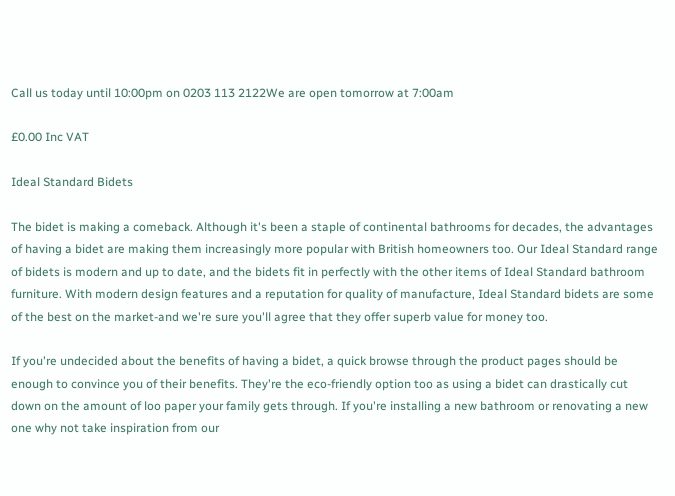Call us today until 10:00pm on 0203 113 2122We are open tomorrow at 7:00am

£0.00 Inc VAT

Ideal Standard Bidets

The bidet is making a comeback. Although it's been a staple of continental bathrooms for decades, the advantages of having a bidet are making them increasingly more popular with British homeowners too. Our Ideal Standard range of bidets is modern and up to date, and the bidets fit in perfectly with the other items of Ideal Standard bathroom furniture. With modern design features and a reputation for quality of manufacture, Ideal Standard bidets are some of the best on the market-and we're sure you'll agree that they offer superb value for money too.

If you're undecided about the benefits of having a bidet, a quick browse through the product pages should be enough to convince you of their benefits. They're the eco-friendly option too as using a bidet can drastically cut down on the amount of loo paper your family gets through. If you're installing a new bathroom or renovating a new one why not take inspiration from our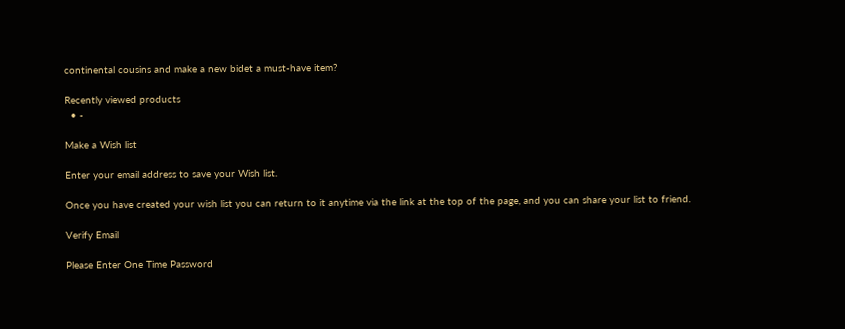continental cousins and make a new bidet a must-have item?

Recently viewed products
  • -

Make a Wish list

Enter your email address to save your Wish list.

Once you have created your wish list you can return to it anytime via the link at the top of the page, and you can share your list to friend.

Verify Email

Please Enter One Time Password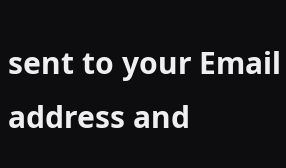sent to your Email address and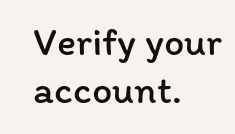Verify your account.